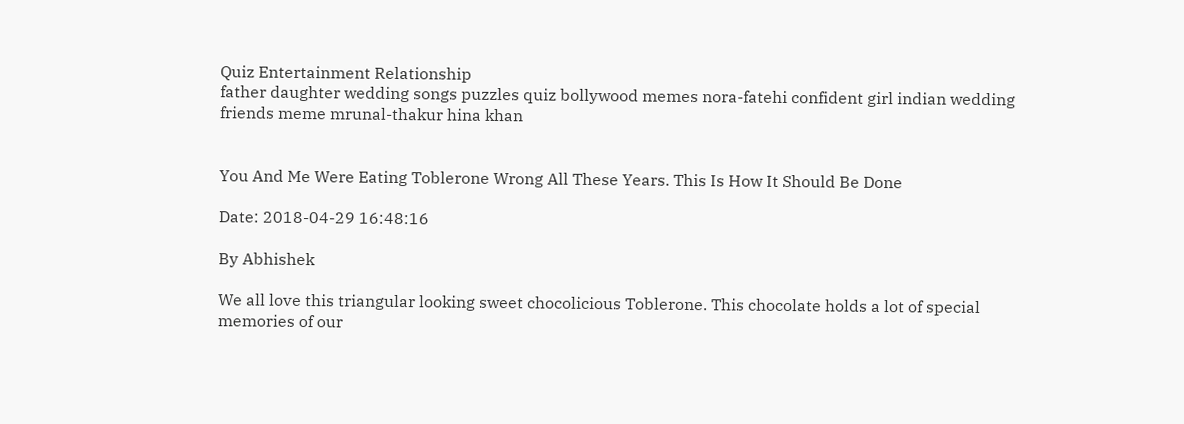Quiz Entertainment Relationship
father daughter wedding songs puzzles quiz bollywood memes nora-fatehi confident girl indian wedding friends meme mrunal-thakur hina khan


You And Me Were Eating Toblerone Wrong All These Years. This Is How It Should Be Done

Date: 2018-04-29 16:48:16

By Abhishek

We all love this triangular looking sweet chocolicious Toblerone. This chocolate holds a lot of special memories of our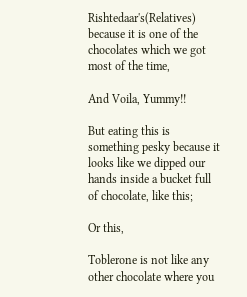Rishtedaar's(Relatives) because it is one of the chocolates which we got most of the time,

And Voila, Yummy!!

But eating this is something pesky because it looks like we dipped our hands inside a bucket full of chocolate, like this;

Or this,

Toblerone is not like any other chocolate where you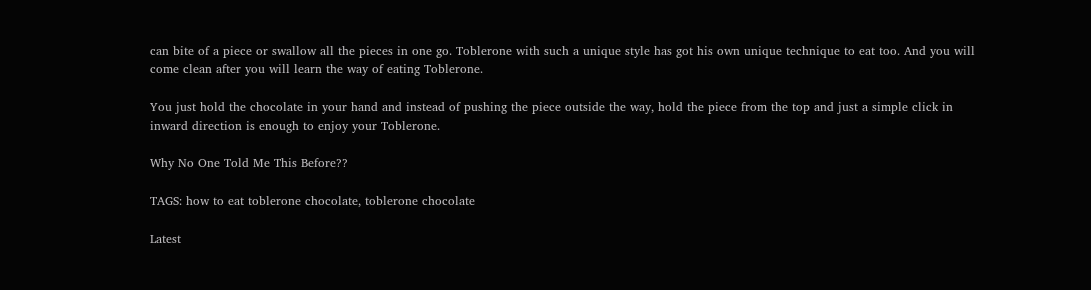can bite of a piece or swallow all the pieces in one go. Toblerone with such a unique style has got his own unique technique to eat too. And you will come clean after you will learn the way of eating Toblerone.

You just hold the chocolate in your hand and instead of pushing the piece outside the way, hold the piece from the top and just a simple click in inward direction is enough to enjoy your Toblerone.

Why No One Told Me This Before??

TAGS: how to eat toblerone chocolate, toblerone chocolate

Latest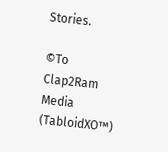Stories.

©To Clap2Ram Media (TabloidXO™)